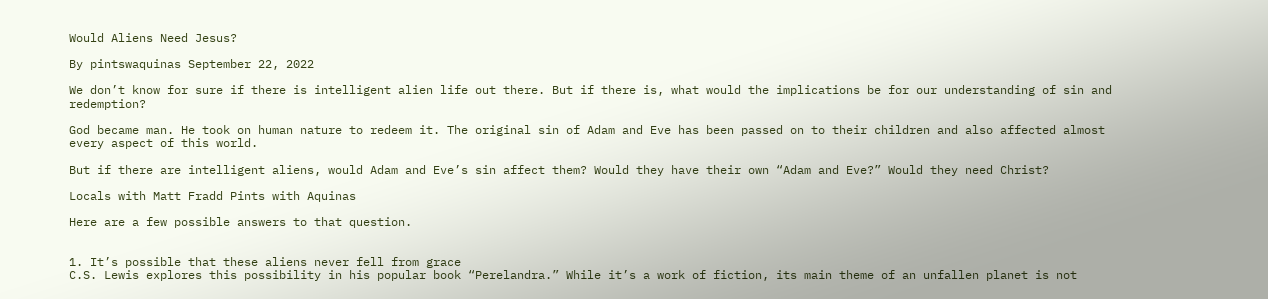Would Aliens Need Jesus?

By pintswaquinas September 22, 2022

We don’t know for sure if there is intelligent alien life out there. But if there is, what would the implications be for our understanding of sin and redemption?

God became man. He took on human nature to redeem it. The original sin of Adam and Eve has been passed on to their children and also affected almost every aspect of this world.

But if there are intelligent aliens, would Adam and Eve’s sin affect them? Would they have their own “Adam and Eve?” Would they need Christ?

Locals with Matt Fradd Pints with Aquinas

Here are a few possible answers to that question.


1. It’s possible that these aliens never fell from grace
C.S. Lewis explores this possibility in his popular book “Perelandra.” While it’s a work of fiction, its main theme of an unfallen planet is not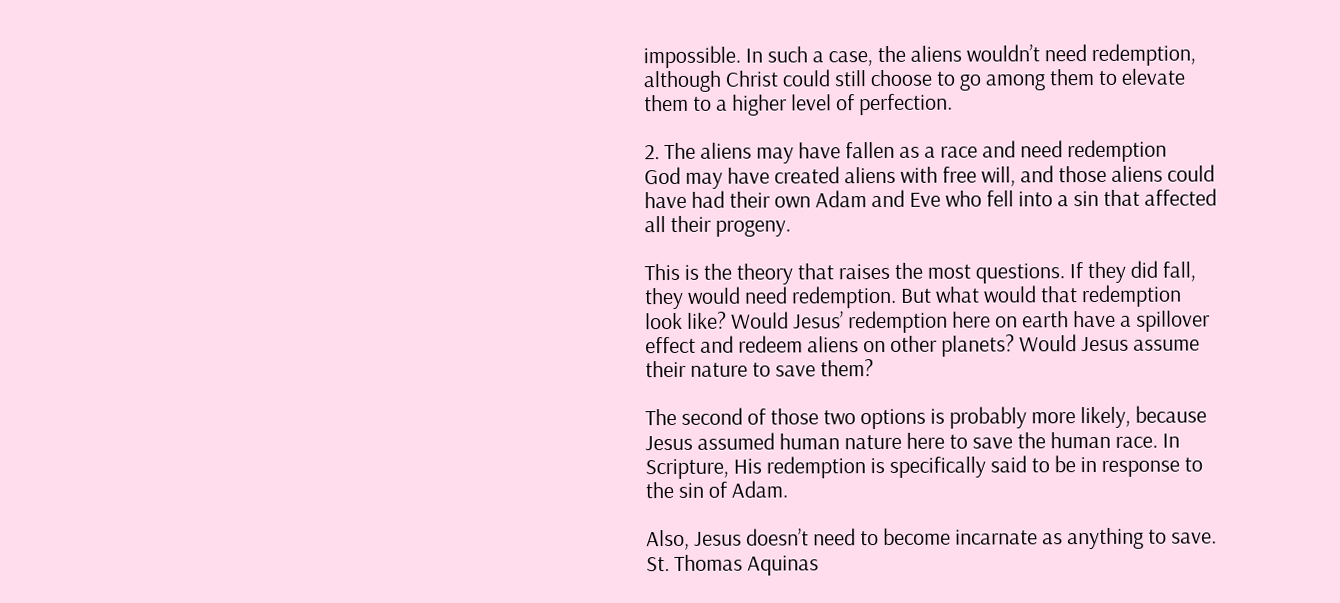impossible. In such a case, the aliens wouldn’t need redemption, although Christ could still choose to go among them to elevate them to a higher level of perfection.

2. The aliens may have fallen as a race and need redemption
God may have created aliens with free will, and those aliens could have had their own Adam and Eve who fell into a sin that affected all their progeny.

This is the theory that raises the most questions. If they did fall, they would need redemption. But what would that redemption look like? Would Jesus’ redemption here on earth have a spillover effect and redeem aliens on other planets? Would Jesus assume their nature to save them?

The second of those two options is probably more likely, because Jesus assumed human nature here to save the human race. In Scripture, His redemption is specifically said to be in response to the sin of Adam.

Also, Jesus doesn’t need to become incarnate as anything to save. St. Thomas Aquinas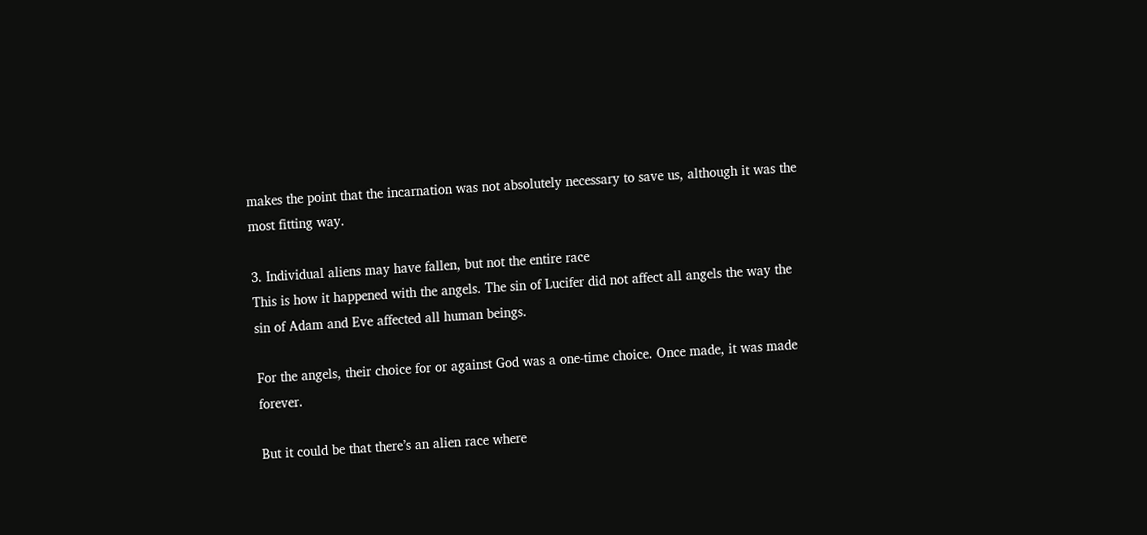makes the point that the incarnation was not absolutely necessary to save us, although it was the most fitting way.

3. Individual aliens may have fallen, but not the entire race
This is how it happened with the angels. The sin of Lucifer did not affect all angels the way the sin of Adam and Eve affected all human beings.

For the angels, their choice for or against God was a one-time choice. Once made, it was made forever.

But it could be that there’s an alien race where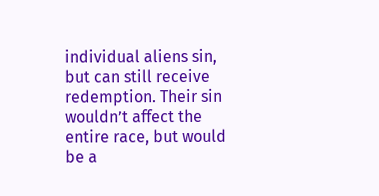individual aliens sin, but can still receive redemption. Their sin wouldn’t affect the entire race, but would be a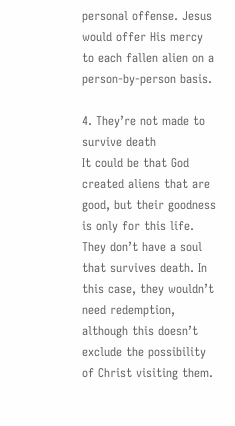personal offense. Jesus would offer His mercy to each fallen alien on a person-by-person basis.

4. They’re not made to survive death
It could be that God created aliens that are good, but their goodness is only for this life. They don’t have a soul that survives death. In this case, they wouldn’t need redemption, although this doesn’t exclude the possibility of Christ visiting them.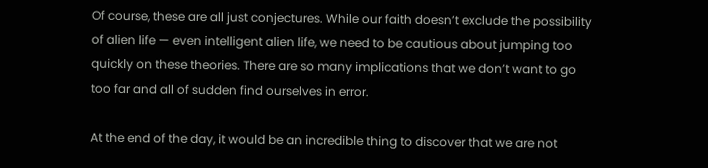Of course, these are all just conjectures. While our faith doesn’t exclude the possibility of alien life — even intelligent alien life, we need to be cautious about jumping too quickly on these theories. There are so many implications that we don’t want to go too far and all of sudden find ourselves in error.

At the end of the day, it would be an incredible thing to discover that we are not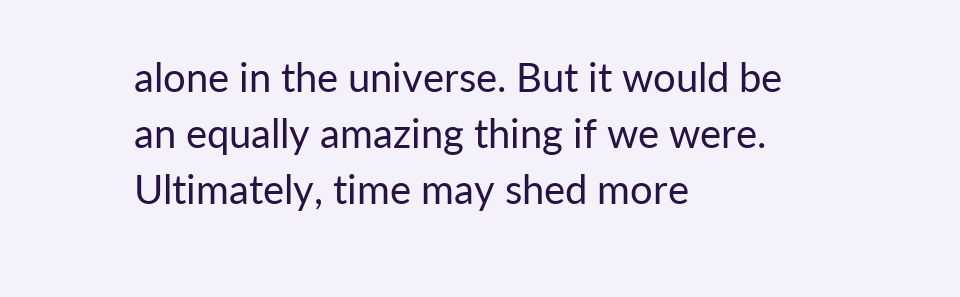alone in the universe. But it would be an equally amazing thing if we were. Ultimately, time may shed more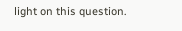light on this question.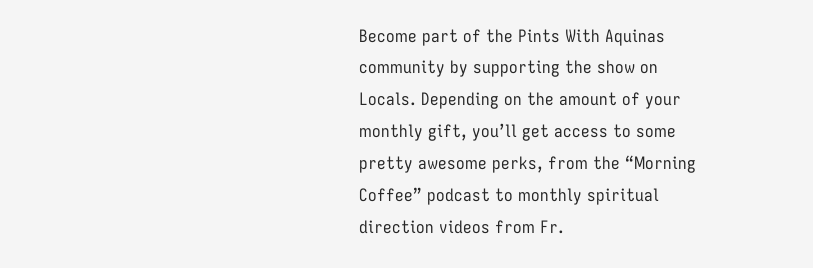Become part of the Pints With Aquinas community by supporting the show on Locals. Depending on the amount of your monthly gift, you’ll get access to some pretty awesome perks, from the “Morning Coffee” podcast to monthly spiritual direction videos from Fr.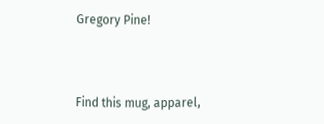Gregory Pine!



Find this mug, apparel,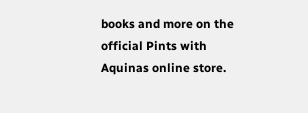books and more on the official Pints with Aquinas online store.